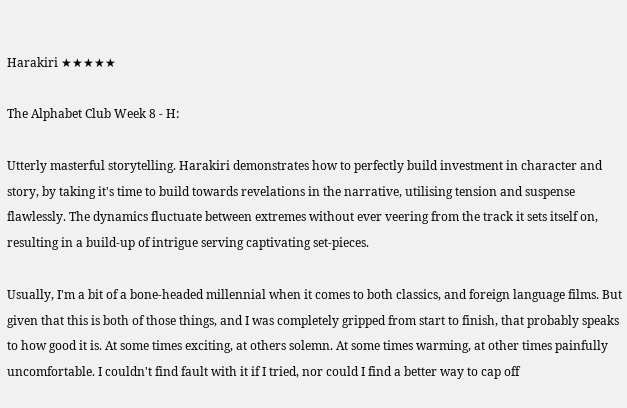Harakiri ★★★★★

The Alphabet Club Week 8 - H:

Utterly masterful storytelling. Harakiri demonstrates how to perfectly build investment in character and story, by taking it's time to build towards revelations in the narrative, utilising tension and suspense flawlessly. The dynamics fluctuate between extremes without ever veering from the track it sets itself on, resulting in a build-up of intrigue serving captivating set-pieces.

Usually, I'm a bit of a bone-headed millennial when it comes to both classics, and foreign language films. But given that this is both of those things, and I was completely gripped from start to finish, that probably speaks to how good it is. At some times exciting, at others solemn. At some times warming, at other times painfully uncomfortable. I couldn't find fault with it if I tried, nor could I find a better way to cap off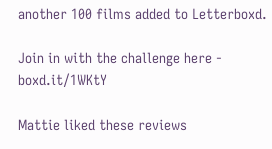another 100 films added to Letterboxd.

Join in with the challenge here - boxd.it/1WKtY

Mattie liked these reviews